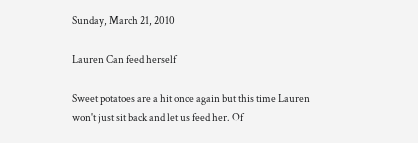Sunday, March 21, 2010

Lauren Can feed herself

Sweet potatoes are a hit once again but this time Lauren won't just sit back and let us feed her. Of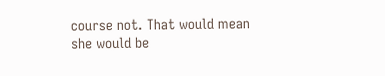course not. That would mean she would be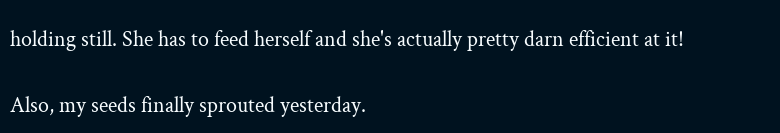holding still. She has to feed herself and she's actually pretty darn efficient at it!

Also, my seeds finally sprouted yesterday.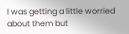I was getting a little worried about them but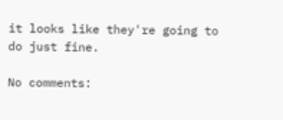it looks like they're going to do just fine.

No comments: